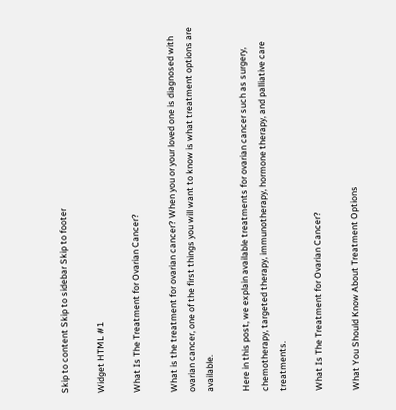Skip to content Skip to sidebar Skip to footer

Widget HTML #1

What Is The Treatment for Ovarian Cancer?

What is the treatment for ovarian cancer? When you or your loved one is diagnosed with ovarian cancer, one of the first things you will want to know is what treatment options are available.

Here in this post, we explain available treatments for ovarian cancer such as surgery, chemotherapy, targeted therapy, immunotherapy, hormone therapy, and palliative care treatments.

What Is The Treatment for Ovarian Cancer?

What You Should Know About Treatment Options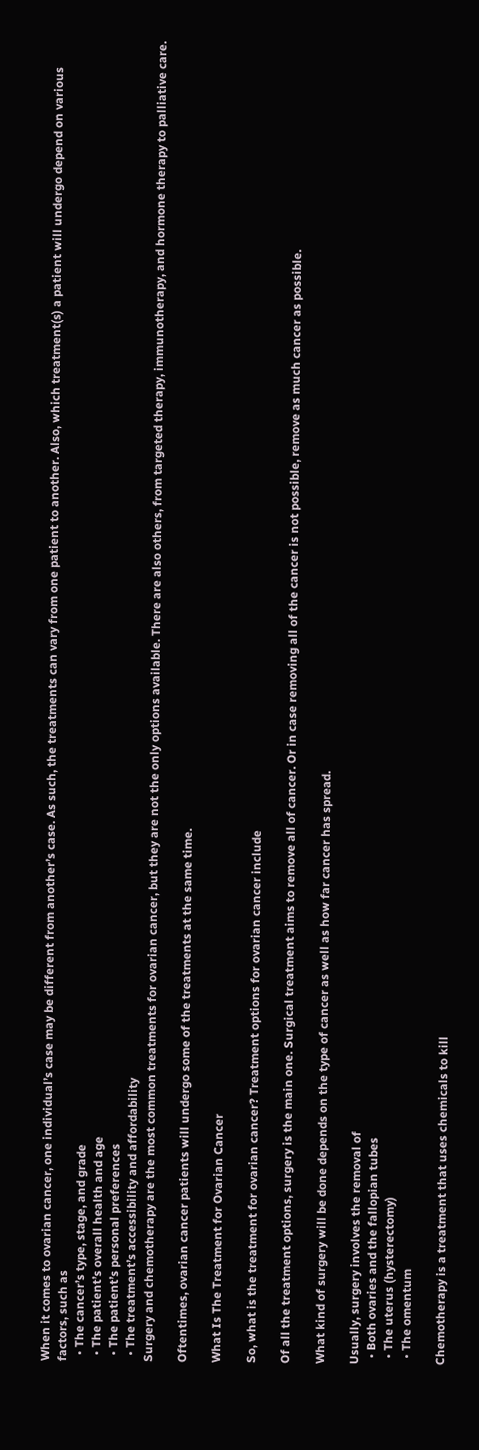When it comes to ovarian cancer, one individual’s case may be different from another’s case. As such, the treatments can vary from one patient to another. Also, which treatment(s) a patient will undergo depend on various factors, such as
  • The cancer’s type, stage, and grade
  • The patient’s overall health and age
  • The patient’s personal preferences
  • The treatment’s accessibility and affordability
Surgery and chemotherapy are the most common treatments for ovarian cancer, but they are not the only options available. There are also others, from targeted therapy, immunotherapy, and hormone therapy to palliative care.

Oftentimes, ovarian cancer patients will undergo some of the treatments at the same time.

What Is The Treatment for Ovarian Cancer

So, what is the treatment for ovarian cancer? Treatment options for ovarian cancer include

Of all the treatment options, surgery is the main one. Surgical treatment aims to remove all of cancer. Or in case removing all of the cancer is not possible, remove as much cancer as possible.

What kind of surgery will be done depends on the type of cancer as well as how far cancer has spread.

Usually, surgery involves the removal of
  • Both ovaries and the fallopian tubes
  • The uterus (hysterectomy)
  • The omentum

Chemotherapy is a treatment that uses chemicals to kill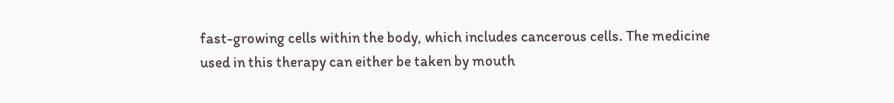fast-growing cells within the body, which includes cancerous cells. The medicine used in this therapy can either be taken by mouth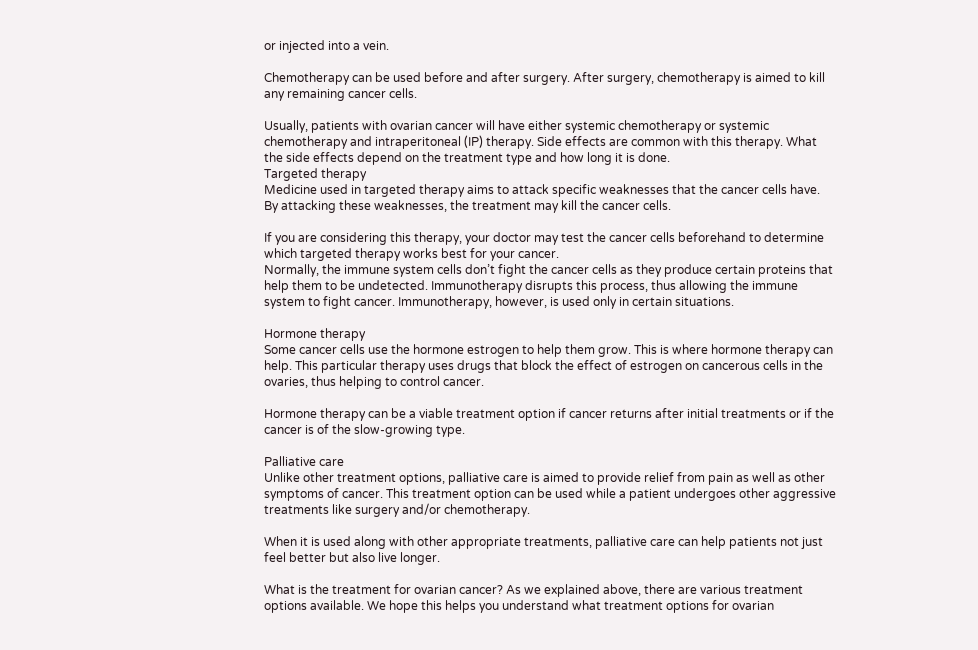or injected into a vein.

Chemotherapy can be used before and after surgery. After surgery, chemotherapy is aimed to kill any remaining cancer cells.

Usually, patients with ovarian cancer will have either systemic chemotherapy or systemic chemotherapy and intraperitoneal (IP) therapy. Side effects are common with this therapy. What the side effects depend on the treatment type and how long it is done.
Targeted therapy
Medicine used in targeted therapy aims to attack specific weaknesses that the cancer cells have. By attacking these weaknesses, the treatment may kill the cancer cells.

If you are considering this therapy, your doctor may test the cancer cells beforehand to determine which targeted therapy works best for your cancer.
Normally, the immune system cells don’t fight the cancer cells as they produce certain proteins that help them to be undetected. Immunotherapy disrupts this process, thus allowing the immune system to fight cancer. Immunotherapy, however, is used only in certain situations.

Hormone therapy
Some cancer cells use the hormone estrogen to help them grow. This is where hormone therapy can help. This particular therapy uses drugs that block the effect of estrogen on cancerous cells in the ovaries, thus helping to control cancer.

Hormone therapy can be a viable treatment option if cancer returns after initial treatments or if the cancer is of the slow-growing type.

Palliative care
Unlike other treatment options, palliative care is aimed to provide relief from pain as well as other symptoms of cancer. This treatment option can be used while a patient undergoes other aggressive treatments like surgery and/or chemotherapy.

When it is used along with other appropriate treatments, palliative care can help patients not just feel better but also live longer.

What is the treatment for ovarian cancer? As we explained above, there are various treatment options available. We hope this helps you understand what treatment options for ovarian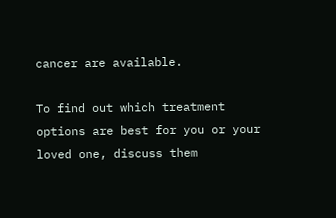cancer are available.

To find out which treatment options are best for you or your loved one, discuss them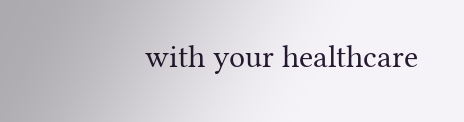with your healthcare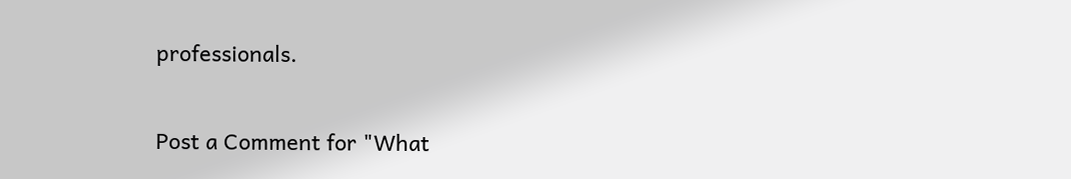professionals.

Post a Comment for "What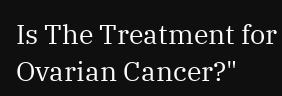Is The Treatment for Ovarian Cancer?"